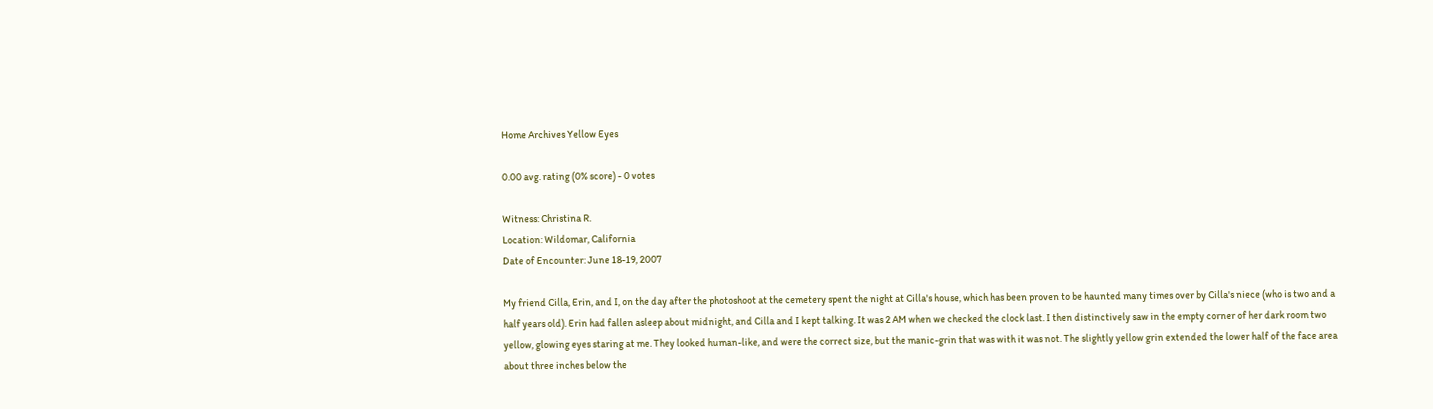Home Archives Yellow Eyes

0.00 avg. rating (0% score) - 0 votes

Witness: Christina R.
Location: Wildomar, California
Date of Encounter: June 18-19, 2007

My friend Cilla, Erin, and I, on the day after the photoshoot at the cemetery spent the night at Cilla's house, which has been proven to be haunted many times over by Cilla's niece (who is two and a half years old). Erin had fallen asleep about midnight, and Cilla and I kept talking. It was 2 AM when we checked the clock last. I then distinctively saw in the empty corner of her dark room two yellow, glowing eyes staring at me. They looked human-like, and were the correct size, but the manic-grin that was with it was not. The slightly yellow grin extended the lower half of the face area about three inches below the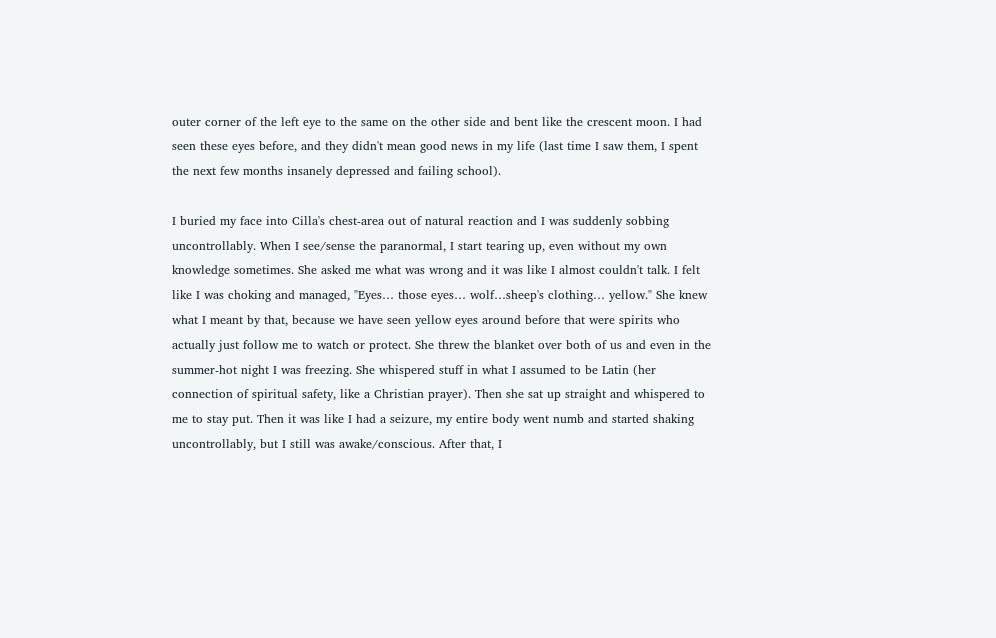outer corner of the left eye to the same on the other side and bent like the crescent moon. I had seen these eyes before, and they didn't mean good news in my life (last time I saw them, I spent the next few months insanely depressed and failing school).

I buried my face into Cilla's chest-area out of natural reaction and I was suddenly sobbing uncontrollably. When I see/sense the paranormal, I start tearing up, even without my own knowledge sometimes. She asked me what was wrong and it was like I almost couldn't talk. I felt like I was choking and managed, "Eyes… those eyes… wolf…sheep's clothing… yellow." She knew what I meant by that, because we have seen yellow eyes around before that were spirits who actually just follow me to watch or protect. She threw the blanket over both of us and even in the summer-hot night I was freezing. She whispered stuff in what I assumed to be Latin (her connection of spiritual safety, like a Christian prayer). Then she sat up straight and whispered to me to stay put. Then it was like I had a seizure, my entire body went numb and started shaking uncontrollably, but I still was awake/conscious. After that, I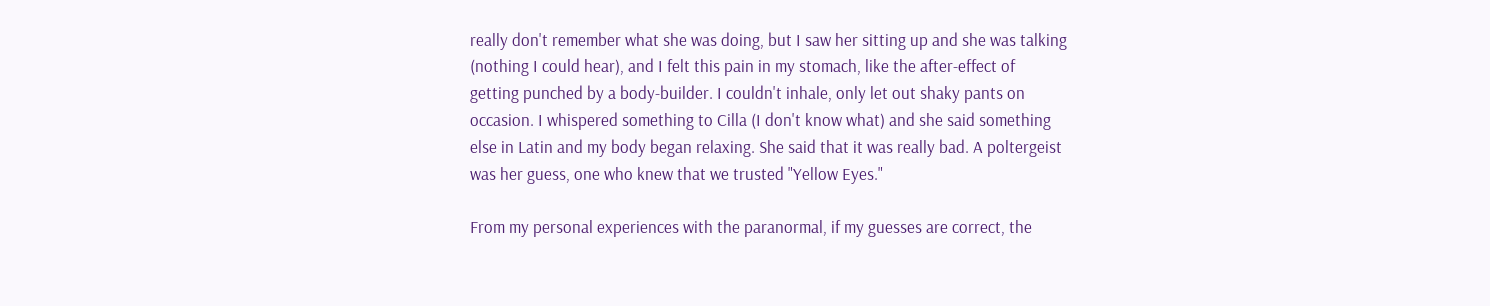really don't remember what she was doing, but I saw her sitting up and she was talking (nothing I could hear), and I felt this pain in my stomach, like the after-effect of getting punched by a body-builder. I couldn't inhale, only let out shaky pants on occasion. I whispered something to Cilla (I don't know what) and she said something else in Latin and my body began relaxing. She said that it was really bad. A poltergeist was her guess, one who knew that we trusted "Yellow Eyes."

From my personal experiences with the paranormal, if my guesses are correct, the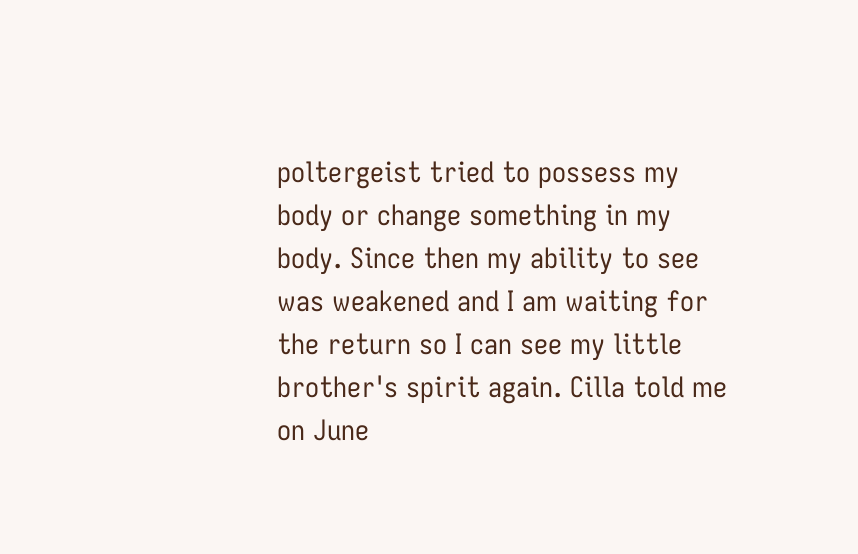poltergeist tried to possess my body or change something in my body. Since then my ability to see was weakened and I am waiting for the return so I can see my little brother's spirit again. Cilla told me on June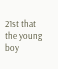21st that the young boy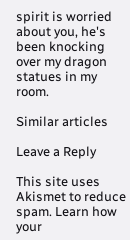spirit is worried about you, he's been knocking over my dragon statues in my room.

Similar articles

Leave a Reply

This site uses Akismet to reduce spam. Learn how your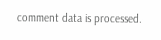comment data is processed.